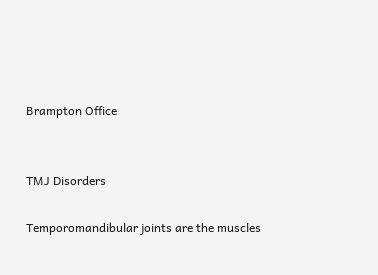Brampton Office


TMJ Disorders

Temporomandibular joints are the muscles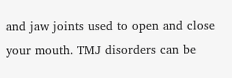and jaw joints used to open and close your mouth. TMJ disorders can be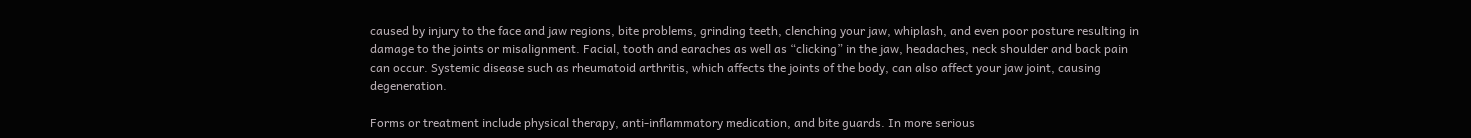caused by injury to the face and jaw regions, bite problems, grinding teeth, clenching your jaw, whiplash, and even poor posture resulting in damage to the joints or misalignment. Facial, tooth and earaches as well as “clicking” in the jaw, headaches, neck shoulder and back pain can occur. Systemic disease such as rheumatoid arthritis, which affects the joints of the body, can also affect your jaw joint, causing degeneration.

Forms or treatment include physical therapy, anti-inflammatory medication, and bite guards. In more serious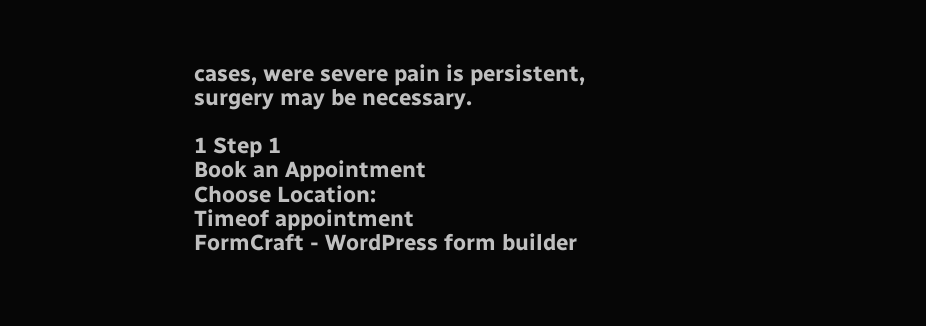cases, were severe pain is persistent, surgery may be necessary.

1 Step 1
Book an Appointment
Choose Location:
Timeof appointment
FormCraft - WordPress form builder